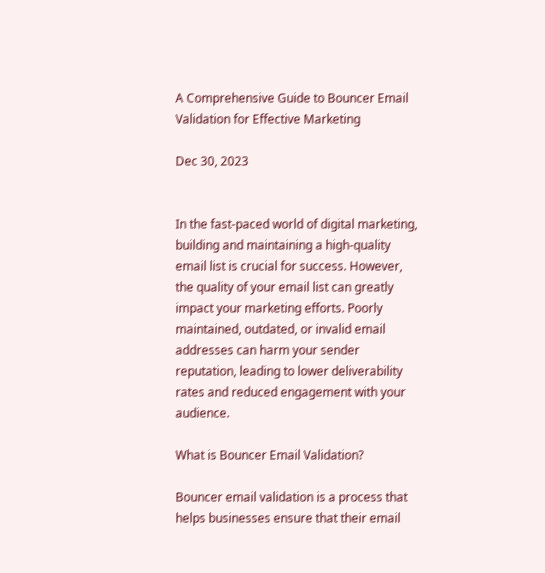A Comprehensive Guide to Bouncer Email Validation for Effective Marketing

Dec 30, 2023


In the fast-paced world of digital marketing, building and maintaining a high-quality email list is crucial for success. However, the quality of your email list can greatly impact your marketing efforts. Poorly maintained, outdated, or invalid email addresses can harm your sender reputation, leading to lower deliverability rates and reduced engagement with your audience.

What is Bouncer Email Validation?

Bouncer email validation is a process that helps businesses ensure that their email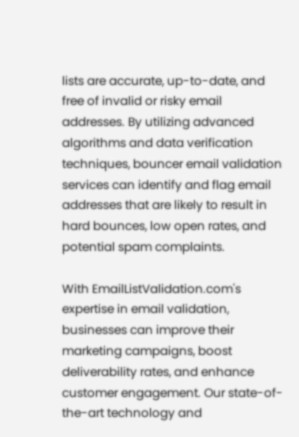lists are accurate, up-to-date, and free of invalid or risky email addresses. By utilizing advanced algorithms and data verification techniques, bouncer email validation services can identify and flag email addresses that are likely to result in hard bounces, low open rates, and potential spam complaints.

With EmailListValidation.com's expertise in email validation, businesses can improve their marketing campaigns, boost deliverability rates, and enhance customer engagement. Our state-of-the-art technology and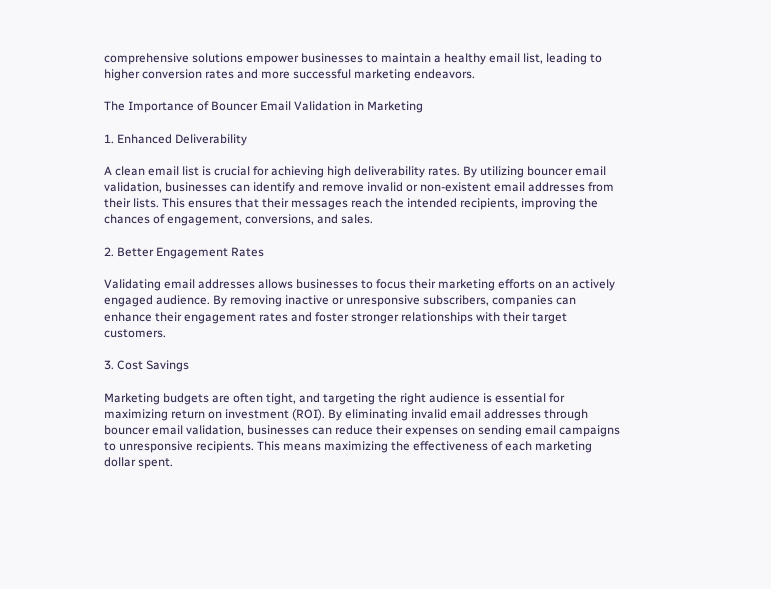comprehensive solutions empower businesses to maintain a healthy email list, leading to higher conversion rates and more successful marketing endeavors.

The Importance of Bouncer Email Validation in Marketing

1. Enhanced Deliverability

A clean email list is crucial for achieving high deliverability rates. By utilizing bouncer email validation, businesses can identify and remove invalid or non-existent email addresses from their lists. This ensures that their messages reach the intended recipients, improving the chances of engagement, conversions, and sales.

2. Better Engagement Rates

Validating email addresses allows businesses to focus their marketing efforts on an actively engaged audience. By removing inactive or unresponsive subscribers, companies can enhance their engagement rates and foster stronger relationships with their target customers.

3. Cost Savings

Marketing budgets are often tight, and targeting the right audience is essential for maximizing return on investment (ROI). By eliminating invalid email addresses through bouncer email validation, businesses can reduce their expenses on sending email campaigns to unresponsive recipients. This means maximizing the effectiveness of each marketing dollar spent.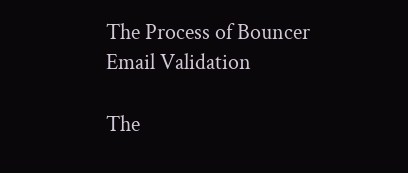The Process of Bouncer Email Validation

The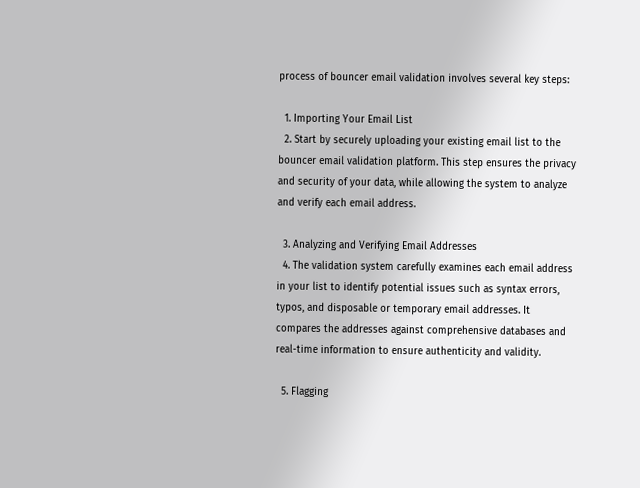process of bouncer email validation involves several key steps:

  1. Importing Your Email List
  2. Start by securely uploading your existing email list to the bouncer email validation platform. This step ensures the privacy and security of your data, while allowing the system to analyze and verify each email address.

  3. Analyzing and Verifying Email Addresses
  4. The validation system carefully examines each email address in your list to identify potential issues such as syntax errors, typos, and disposable or temporary email addresses. It compares the addresses against comprehensive databases and real-time information to ensure authenticity and validity.

  5. Flagging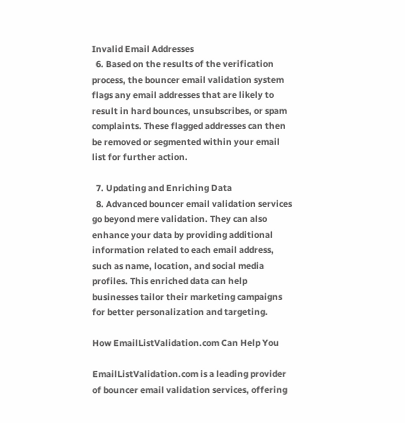Invalid Email Addresses
  6. Based on the results of the verification process, the bouncer email validation system flags any email addresses that are likely to result in hard bounces, unsubscribes, or spam complaints. These flagged addresses can then be removed or segmented within your email list for further action.

  7. Updating and Enriching Data
  8. Advanced bouncer email validation services go beyond mere validation. They can also enhance your data by providing additional information related to each email address, such as name, location, and social media profiles. This enriched data can help businesses tailor their marketing campaigns for better personalization and targeting.

How EmailListValidation.com Can Help You

EmailListValidation.com is a leading provider of bouncer email validation services, offering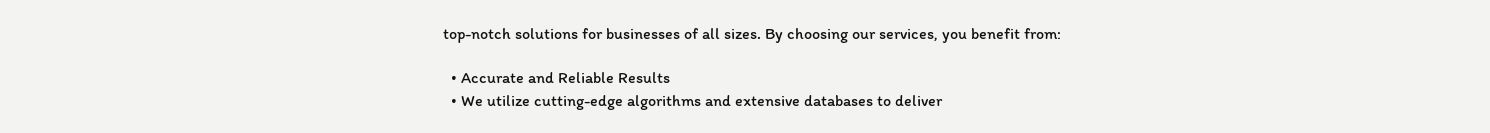top-notch solutions for businesses of all sizes. By choosing our services, you benefit from:

  • Accurate and Reliable Results
  • We utilize cutting-edge algorithms and extensive databases to deliver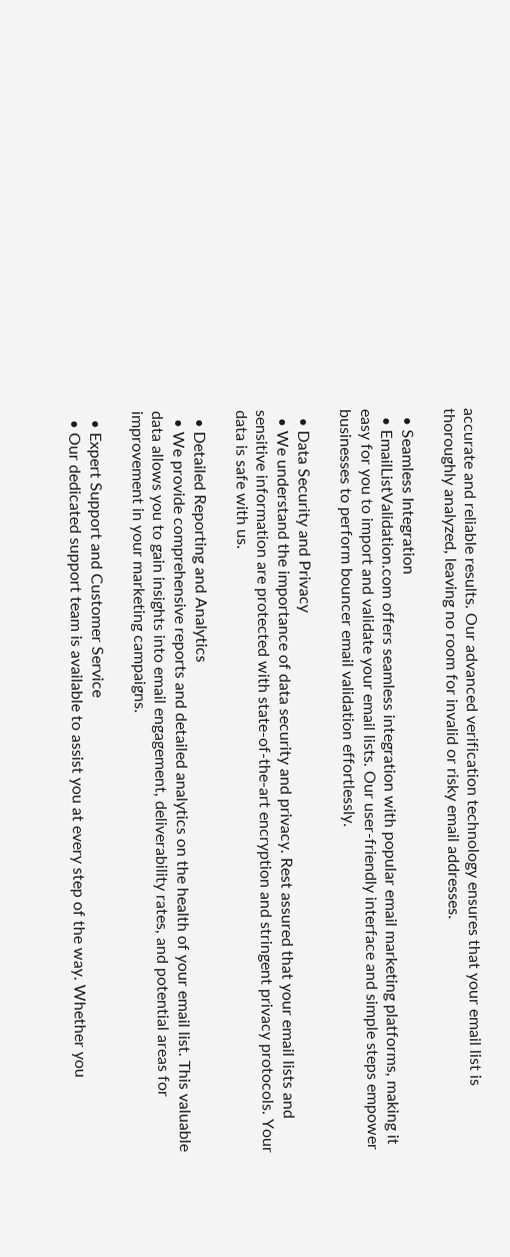accurate and reliable results. Our advanced verification technology ensures that your email list is thoroughly analyzed, leaving no room for invalid or risky email addresses.

  • Seamless Integration
  • EmailListValidation.com offers seamless integration with popular email marketing platforms, making it easy for you to import and validate your email lists. Our user-friendly interface and simple steps empower businesses to perform bouncer email validation effortlessly.

  • Data Security and Privacy
  • We understand the importance of data security and privacy. Rest assured that your email lists and sensitive information are protected with state-of-the-art encryption and stringent privacy protocols. Your data is safe with us.

  • Detailed Reporting and Analytics
  • We provide comprehensive reports and detailed analytics on the health of your email list. This valuable data allows you to gain insights into email engagement, deliverability rates, and potential areas for improvement in your marketing campaigns.

  • Expert Support and Customer Service
  • Our dedicated support team is available to assist you at every step of the way. Whether you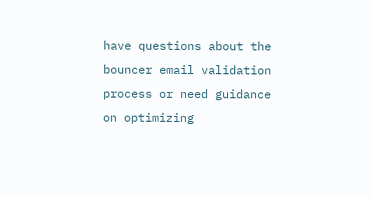have questions about the bouncer email validation process or need guidance on optimizing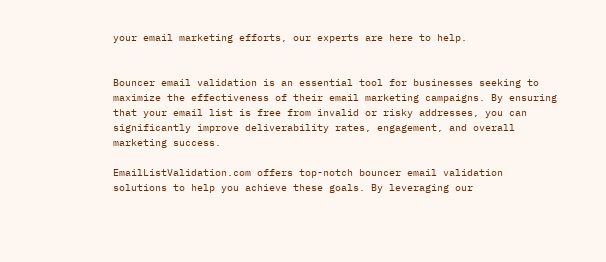your email marketing efforts, our experts are here to help.


Bouncer email validation is an essential tool for businesses seeking to maximize the effectiveness of their email marketing campaigns. By ensuring that your email list is free from invalid or risky addresses, you can significantly improve deliverability rates, engagement, and overall marketing success.

EmailListValidation.com offers top-notch bouncer email validation solutions to help you achieve these goals. By leveraging our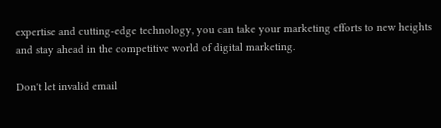expertise and cutting-edge technology, you can take your marketing efforts to new heights and stay ahead in the competitive world of digital marketing.

Don't let invalid email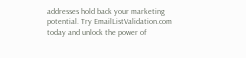addresses hold back your marketing potential. Try EmailListValidation.com today and unlock the power of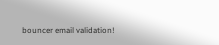bouncer email validation!